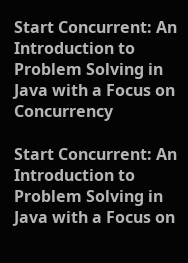Start Concurrent: An Introduction to Problem Solving in Java with a Focus on Concurrency

Start Concurrent: An Introduction to Problem Solving in Java with a Focus on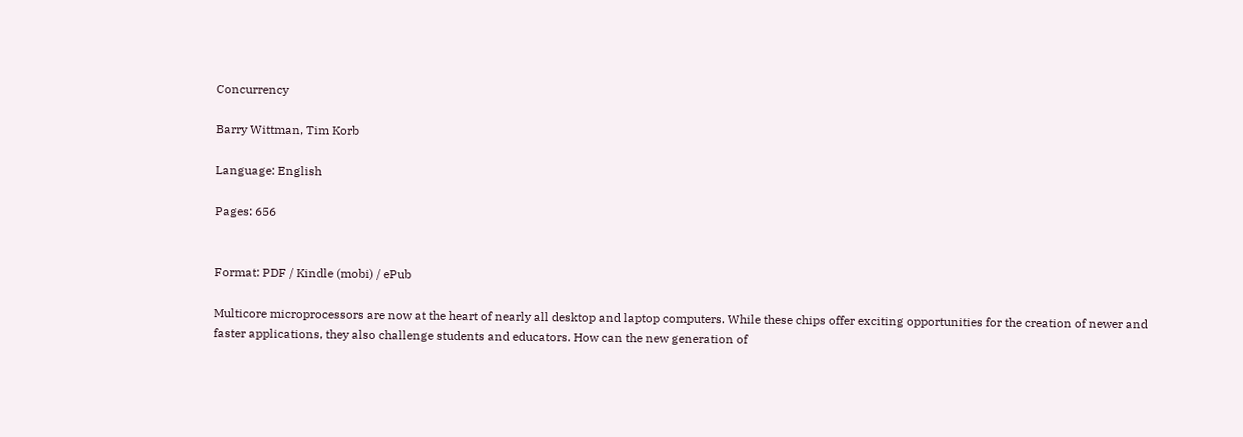Concurrency

Barry Wittman, Tim Korb

Language: English

Pages: 656


Format: PDF / Kindle (mobi) / ePub

Multicore microprocessors are now at the heart of nearly all desktop and laptop computers. While these chips offer exciting opportunities for the creation of newer and faster applications, they also challenge students and educators. How can the new generation of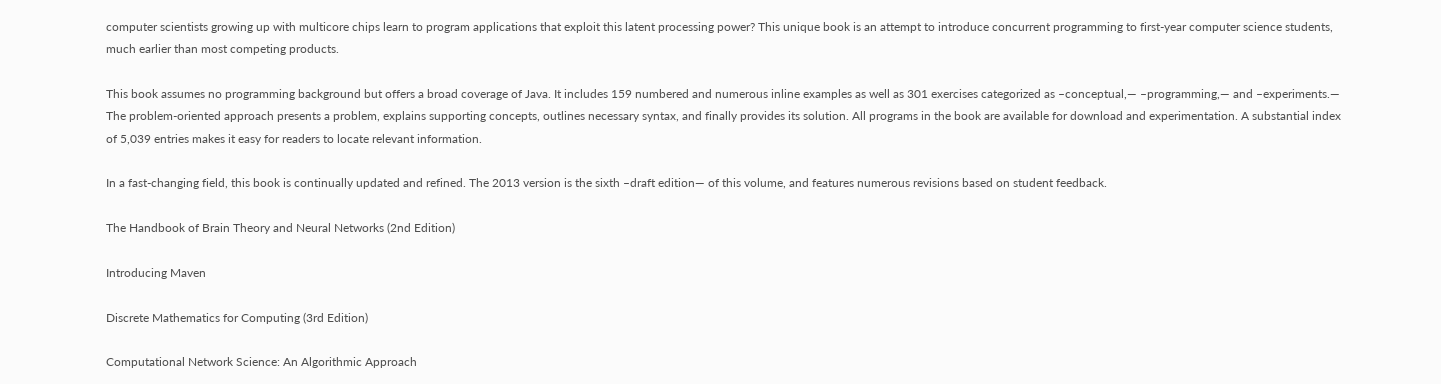computer scientists growing up with multicore chips learn to program applications that exploit this latent processing power? This unique book is an attempt to introduce concurrent programming to first-year computer science students, much earlier than most competing products.

This book assumes no programming background but offers a broad coverage of Java. It includes 159 numbered and numerous inline examples as well as 301 exercises categorized as –conceptual,— –programming,— and –experiments.— The problem-oriented approach presents a problem, explains supporting concepts, outlines necessary syntax, and finally provides its solution. All programs in the book are available for download and experimentation. A substantial index of 5,039 entries makes it easy for readers to locate relevant information.

In a fast-changing field, this book is continually updated and refined. The 2013 version is the sixth –draft edition— of this volume, and features numerous revisions based on student feedback.

The Handbook of Brain Theory and Neural Networks (2nd Edition)

Introducing Maven

Discrete Mathematics for Computing (3rd Edition)

Computational Network Science: An Algorithmic Approach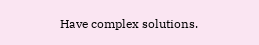Have complex solutions.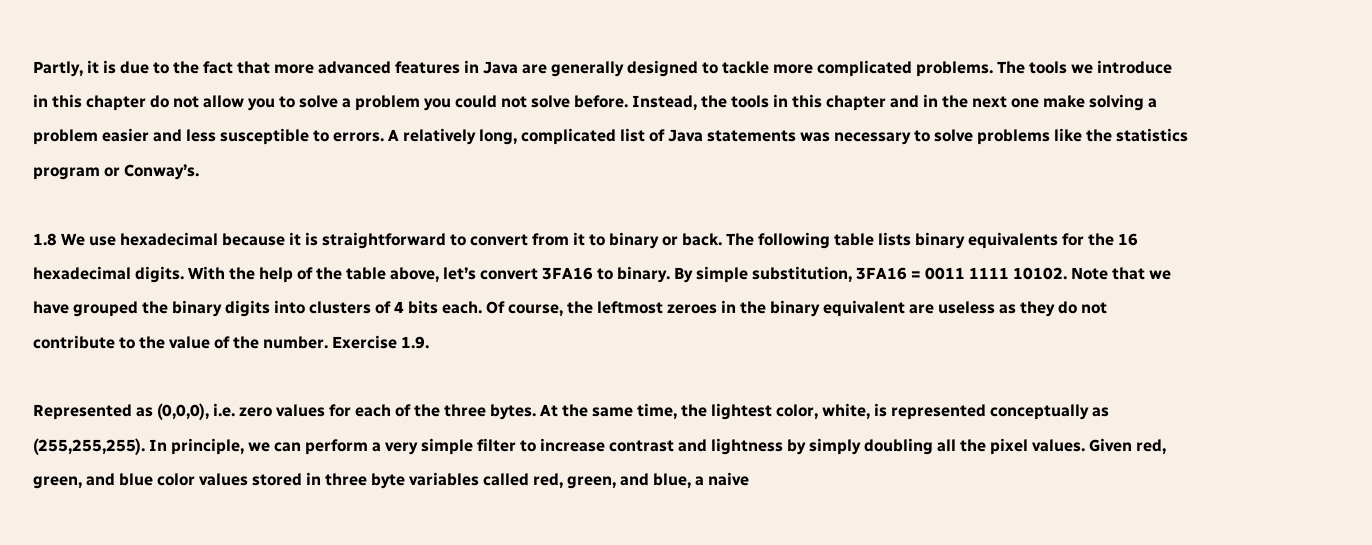Partly, it is due to the fact that more advanced features in Java are generally designed to tackle more complicated problems. The tools we introduce in this chapter do not allow you to solve a problem you could not solve before. Instead, the tools in this chapter and in the next one make solving a problem easier and less susceptible to errors. A relatively long, complicated list of Java statements was necessary to solve problems like the statistics program or Conway’s.

1.8 We use hexadecimal because it is straightforward to convert from it to binary or back. The following table lists binary equivalents for the 16 hexadecimal digits. With the help of the table above, let’s convert 3FA16 to binary. By simple substitution, 3FA16 = 0011 1111 10102. Note that we have grouped the binary digits into clusters of 4 bits each. Of course, the leftmost zeroes in the binary equivalent are useless as they do not contribute to the value of the number. Exercise 1.9.

Represented as (0,0,0), i.e. zero values for each of the three bytes. At the same time, the lightest color, white, is represented conceptually as (255,255,255). In principle, we can perform a very simple filter to increase contrast and lightness by simply doubling all the pixel values. Given red, green, and blue color values stored in three byte variables called red, green, and blue, a naive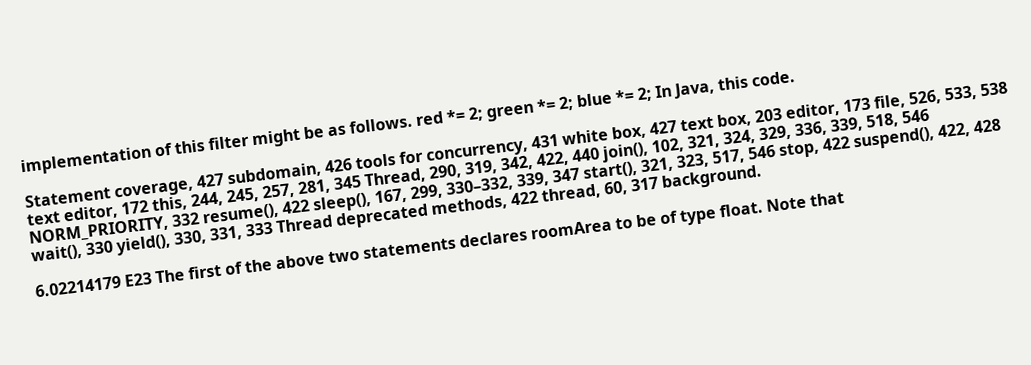implementation of this filter might be as follows. red *= 2; green *= 2; blue *= 2; In Java, this code.

Statement coverage, 427 subdomain, 426 tools for concurrency, 431 white box, 427 text box, 203 editor, 173 file, 526, 533, 538 text editor, 172 this, 244, 245, 257, 281, 345 Thread, 290, 319, 342, 422, 440 join(), 102, 321, 324, 329, 336, 339, 518, 546 NORM_PRIORITY, 332 resume(), 422 sleep(), 167, 299, 330–332, 339, 347 start(), 321, 323, 517, 546 stop, 422 suspend(), 422, 428 wait(), 330 yield(), 330, 331, 333 Thread deprecated methods, 422 thread, 60, 317 background.

6.02214179 E23 The first of the above two statements declares roomArea to be of type float. Note that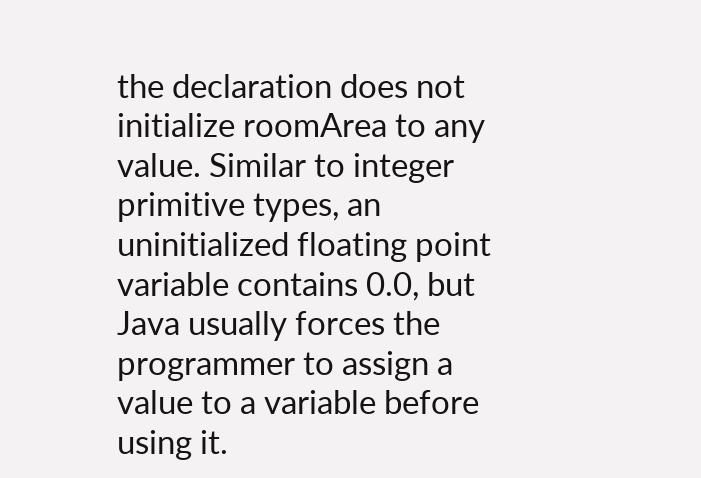the declaration does not initialize roomArea to any value. Similar to integer primitive types, an uninitialized floating point variable contains 0.0, but Java usually forces the programmer to assign a value to a variable before using it.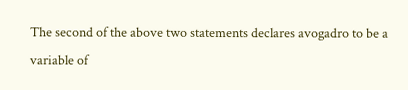The second of the above two statements declares avogadro to be a variable of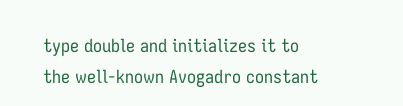type double and initializes it to the well-known Avogadro constant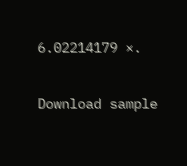6.02214179 ×.

Download sample